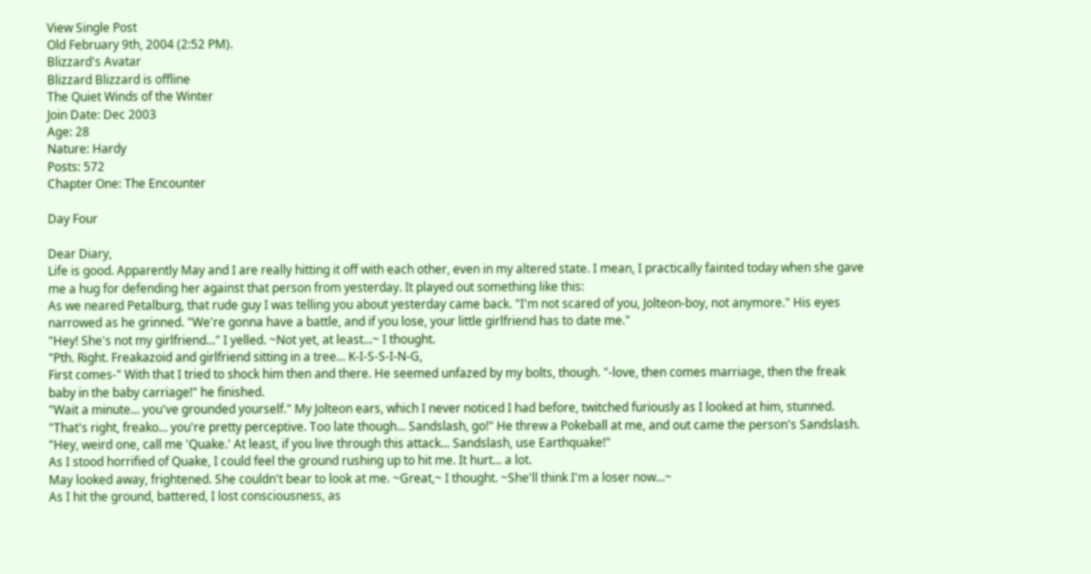View Single Post
Old February 9th, 2004 (2:52 PM).
Blizzard's Avatar
Blizzard Blizzard is offline
The Quiet Winds of the Winter
Join Date: Dec 2003
Age: 28
Nature: Hardy
Posts: 572
Chapter One: The Encounter

Day Four

Dear Diary,
Life is good. Apparently May and I are really hitting it off with each other, even in my altered state. I mean, I practically fainted today when she gave me a hug for defending her against that person from yesterday. It played out something like this:
As we neared Petalburg, that rude guy I was telling you about yesterday came back. "I'm not scared of you, Jolteon-boy, not anymore." His eyes narrowed as he grinned. "We're gonna have a battle, and if you lose, your little girlfriend has to date me."
"Hey! She's not my girlfriend..." I yelled. ~Not yet, at least...~ I thought.
"Pth. Right. Freakazoid and girlfriend sitting in a tree... K-I-S-S-I-N-G,
First comes-" With that I tried to shock him then and there. He seemed unfazed by my bolts, though. "-love, then comes marriage, then the freak baby in the baby carriage!" he finished.
"Wait a minute... you've grounded yourself." My Jolteon ears, which I never noticed I had before, twitched furiously as I looked at him, stunned.
"That's right, freako... you're pretty perceptive. Too late though... Sandslash, go!" He threw a Pokeball at me, and out came the person's Sandslash.
"Hey, weird one, call me 'Quake.' At least, if you live through this attack... Sandslash, use Earthquake!"
As I stood horrified of Quake, I could feel the ground rushing up to hit me. It hurt... a lot.
May looked away, frightened. She couldn't bear to look at me. ~Great,~ I thought. ~She'll think I'm a loser now...~
As I hit the ground, battered, I lost consciousness, as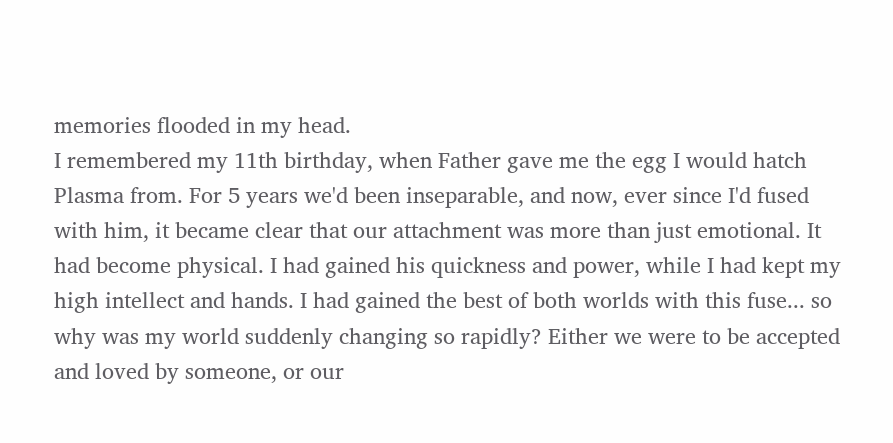memories flooded in my head.
I remembered my 11th birthday, when Father gave me the egg I would hatch Plasma from. For 5 years we'd been inseparable, and now, ever since I'd fused with him, it became clear that our attachment was more than just emotional. It had become physical. I had gained his quickness and power, while I had kept my high intellect and hands. I had gained the best of both worlds with this fuse... so why was my world suddenly changing so rapidly? Either we were to be accepted and loved by someone, or our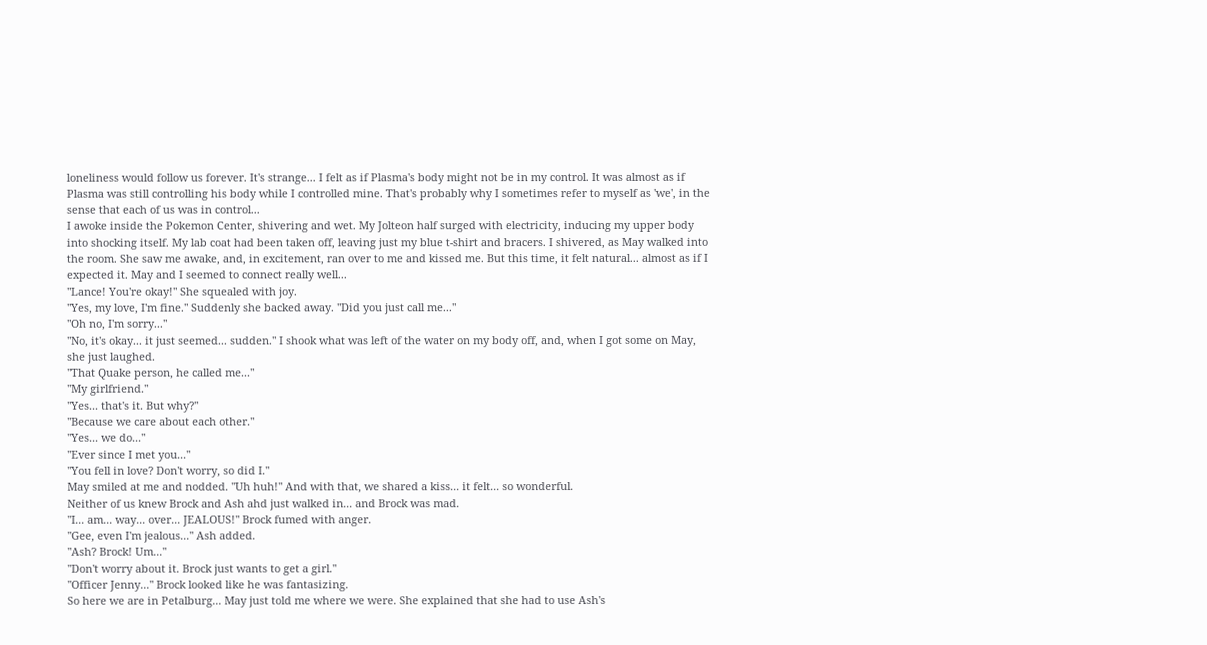loneliness would follow us forever. It's strange... I felt as if Plasma's body might not be in my control. It was almost as if Plasma was still controlling his body while I controlled mine. That's probably why I sometimes refer to myself as 'we', in the sense that each of us was in control...
I awoke inside the Pokemon Center, shivering and wet. My Jolteon half surged with electricity, inducing my upper body into shocking itself. My lab coat had been taken off, leaving just my blue t-shirt and bracers. I shivered, as May walked into the room. She saw me awake, and, in excitement, ran over to me and kissed me. But this time, it felt natural... almost as if I expected it. May and I seemed to connect really well...
"Lance! You're okay!" She squealed with joy.
"Yes, my love, I'm fine." Suddenly she backed away. "Did you just call me..."
"Oh no, I'm sorry..."
"No, it's okay... it just seemed... sudden." I shook what was left of the water on my body off, and, when I got some on May, she just laughed.
"That Quake person, he called me..."
"My girlfriend."
"Yes... that's it. But why?"
"Because we care about each other."
"Yes... we do..."
"Ever since I met you..."
"You fell in love? Don't worry, so did I."
May smiled at me and nodded. "Uh huh!" And with that, we shared a kiss... it felt... so wonderful.
Neither of us knew Brock and Ash ahd just walked in... and Brock was mad.
"I... am... way... over... JEALOUS!" Brock fumed with anger.
"Gee, even I'm jealous..." Ash added.
"Ash? Brock! Um..."
"Don't worry about it. Brock just wants to get a girl."
"Officer Jenny..." Brock looked like he was fantasizing.
So here we are in Petalburg... May just told me where we were. She explained that she had to use Ash's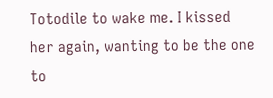Totodile to wake me. I kissed her again, wanting to be the one to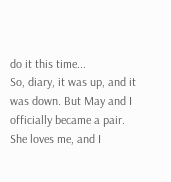do it this time...
So, diary, it was up, and it was down. But May and I officially became a pair. She loves me, and I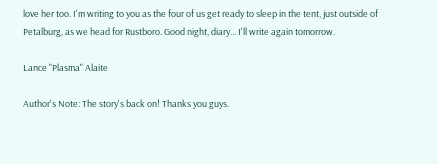love her too. I'm writing to you as the four of us get ready to sleep in the tent, just outside of Petalburg, as we head for Rustboro. Good night, diary... I'll write again tomorrow.

Lance "Plasma" Alaite

Author's Note: The story's back on! Thanks you guys.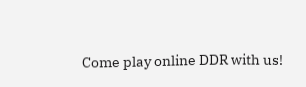Come play online DDR with us!